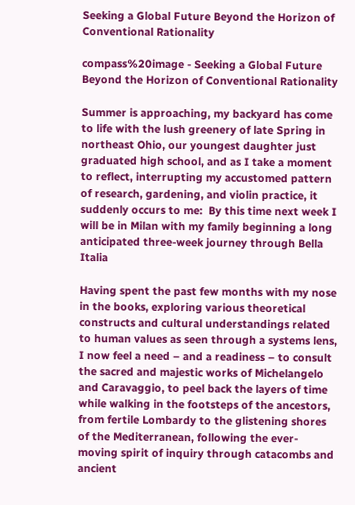Seeking a Global Future Beyond the Horizon of Conventional Rationality

compass%20image - Seeking a Global Future Beyond the Horizon of Conventional Rationality

Summer is approaching, my backyard has come to life with the lush greenery of late Spring in northeast Ohio, our youngest daughter just graduated high school, and as I take a moment to reflect, interrupting my accustomed pattern of research, gardening, and violin practice, it suddenly occurs to me:  By this time next week I will be in Milan with my family beginning a long anticipated three-week journey through Bella Italia

Having spent the past few months with my nose in the books, exploring various theoretical constructs and cultural understandings related to human values as seen through a systems lens, I now feel a need – and a readiness – to consult the sacred and majestic works of Michelangelo and Caravaggio, to peel back the layers of time while walking in the footsteps of the ancestors, from fertile Lombardy to the glistening shores of the Mediterranean, following the ever-moving spirit of inquiry through catacombs and ancient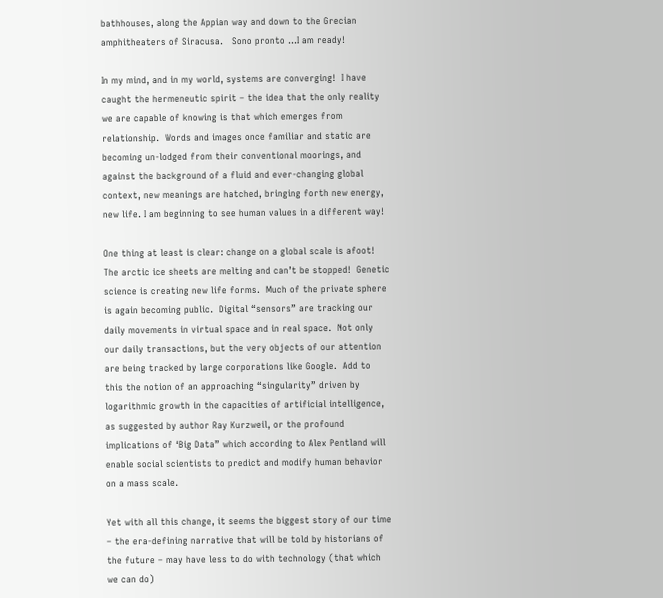bathhouses, along the Appian way and down to the Grecian amphitheaters of Siracusa.   Sono pronto …I am ready!

In my mind, and in my world, systems are converging!  I have caught the hermeneutic spirit – the idea that the only reality we are capable of knowing is that which emerges from relationship.  Words and images once familiar and static are becoming un-lodged from their conventional moorings, and against the background of a fluid and ever-changing global context, new meanings are hatched, bringing forth new energy, new life. I am beginning to see human values in a different way!

One thing at least is clear: change on a global scale is afoot!  The arctic ice sheets are melting and can’t be stopped!  Genetic science is creating new life forms.  Much of the private sphere is again becoming public.  Digital “sensors” are tracking our daily movements in virtual space and in real space.  Not only our daily transactions, but the very objects of our attention are being tracked by large corporations like Google.  Add to this the notion of an approaching “singularity” driven by logarithmic growth in the capacities of artificial intelligence, as suggested by author Ray Kurzweil, or the profound implications of ‘Big Data” which according to Alex Pentland will enable social scientists to predict and modify human behavior on a mass scale.

Yet with all this change, it seems the biggest story of our time – the era-defining narrative that will be told by historians of the future – may have less to do with technology (that which we can do)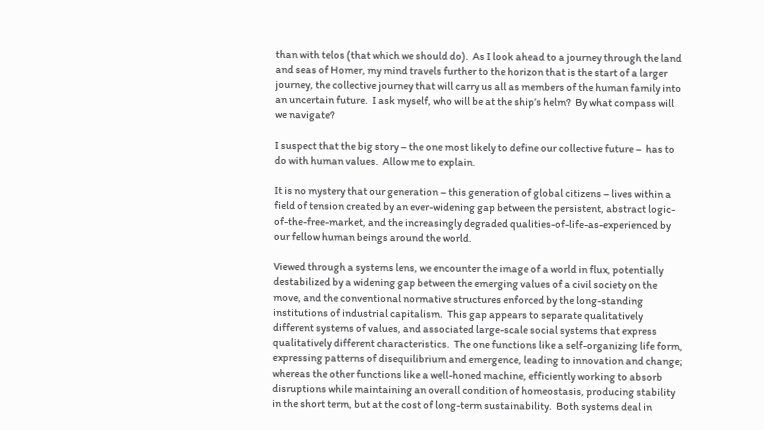than with telos (that which we should do).  As I look ahead to a journey through the land and seas of Homer, my mind travels further to the horizon that is the start of a larger journey, the collective journey that will carry us all as members of the human family into an uncertain future.  I ask myself, who will be at the ship’s helm?  By what compass will we navigate?

I suspect that the big story – the one most likely to define our collective future –  has to do with human values.  Allow me to explain.

It is no mystery that our generation – this generation of global citizens – lives within a field of tension created by an ever-widening gap between the persistent, abstract logic-of-the-free-market, and the increasingly degraded qualities-of-life-as-experienced by our fellow human beings around the world.

Viewed through a systems lens, we encounter the image of a world in flux, potentially destabilized by a widening gap between the emerging values of a civil society on the move, and the conventional normative structures enforced by the long-standing institutions of industrial capitalism.  This gap appears to separate qualitatively different systems of values, and associated large-scale social systems that express qualitatively different characteristics.  The one functions like a self-organizing life form, expressing patterns of disequilibrium and emergence, leading to innovation and change; whereas the other functions like a well-honed machine, efficiently working to absorb disruptions while maintaining an overall condition of homeostasis, producing stability in the short term, but at the cost of long-term sustainability.  Both systems deal in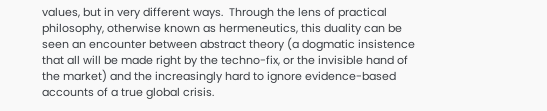values, but in very different ways.  Through the lens of practical philosophy, otherwise known as hermeneutics, this duality can be seen an encounter between abstract theory (a dogmatic insistence that all will be made right by the techno-fix, or the invisible hand of the market) and the increasingly hard to ignore evidence-based accounts of a true global crisis.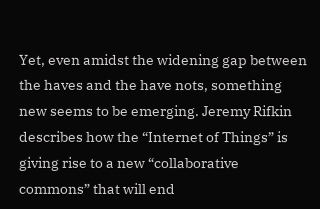Yet, even amidst the widening gap between the haves and the have nots, something new seems to be emerging. Jeremy Rifkin describes how the “Internet of Things” is giving rise to a new “collaborative commons” that will end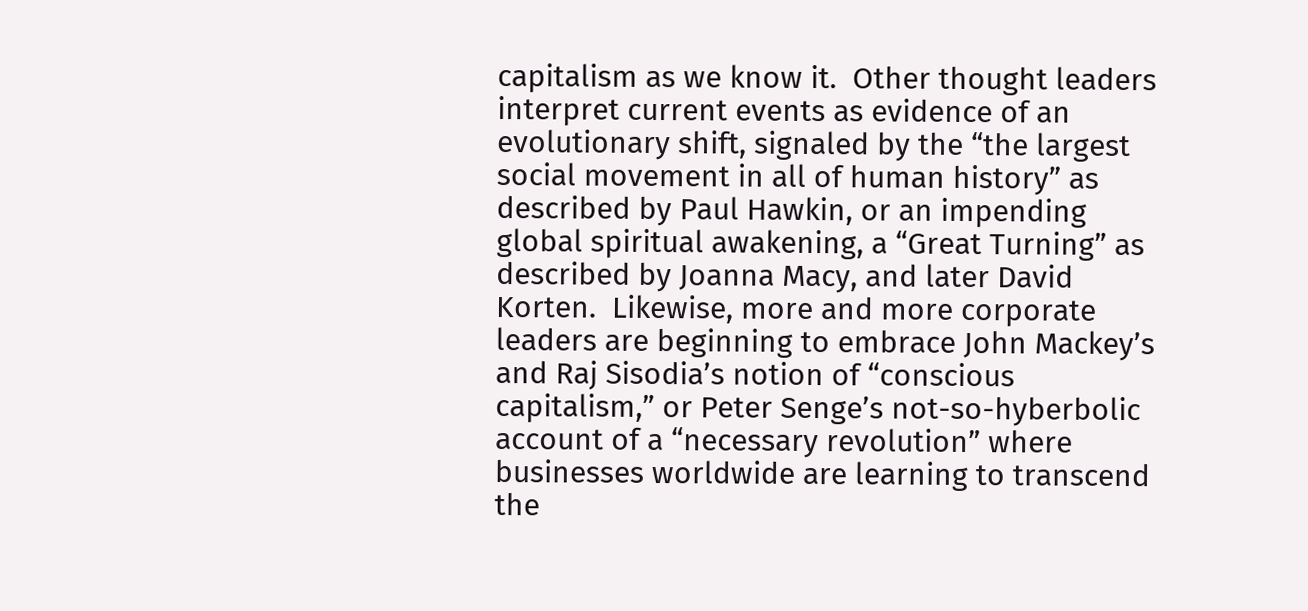capitalism as we know it.  Other thought leaders interpret current events as evidence of an evolutionary shift, signaled by the “the largest social movement in all of human history” as described by Paul Hawkin, or an impending global spiritual awakening, a “Great Turning” as described by Joanna Macy, and later David Korten.  Likewise, more and more corporate leaders are beginning to embrace John Mackey’s and Raj Sisodia’s notion of “conscious capitalism,” or Peter Senge’s not-so-hyberbolic account of a “necessary revolution” where businesses worldwide are learning to transcend the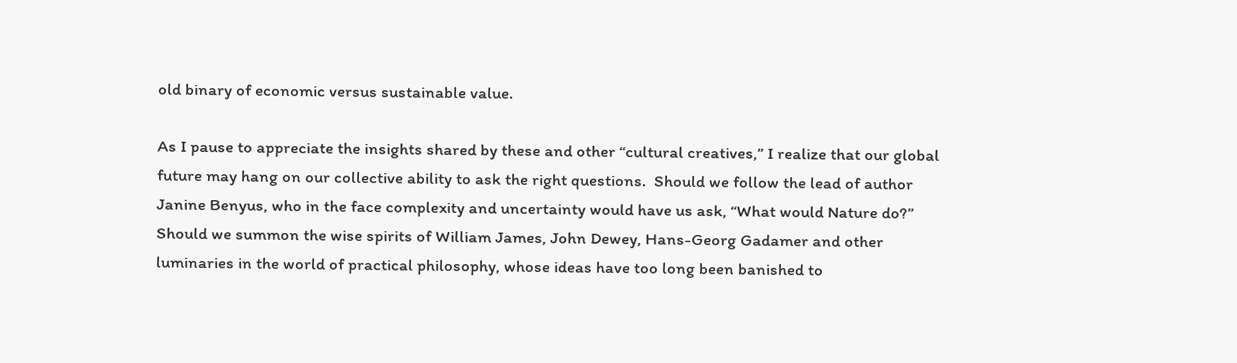old binary of economic versus sustainable value.

As I pause to appreciate the insights shared by these and other “cultural creatives,” I realize that our global future may hang on our collective ability to ask the right questions.  Should we follow the lead of author Janine Benyus, who in the face complexity and uncertainty would have us ask, “What would Nature do?”  Should we summon the wise spirits of William James, John Dewey, Hans-Georg Gadamer and other luminaries in the world of practical philosophy, whose ideas have too long been banished to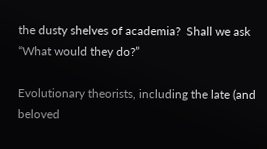the dusty shelves of academia?  Shall we ask  “What would they do?”

Evolutionary theorists, including the late (and beloved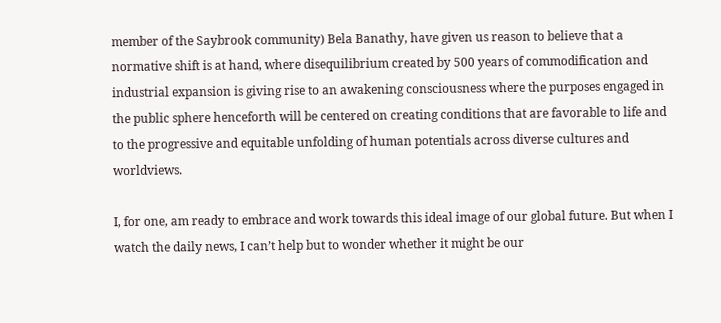member of the Saybrook community) Bela Banathy, have given us reason to believe that a normative shift is at hand, where disequilibrium created by 500 years of commodification and industrial expansion is giving rise to an awakening consciousness where the purposes engaged in the public sphere henceforth will be centered on creating conditions that are favorable to life and to the progressive and equitable unfolding of human potentials across diverse cultures and worldviews.

I, for one, am ready to embrace and work towards this ideal image of our global future. But when I watch the daily news, I can’t help but to wonder whether it might be our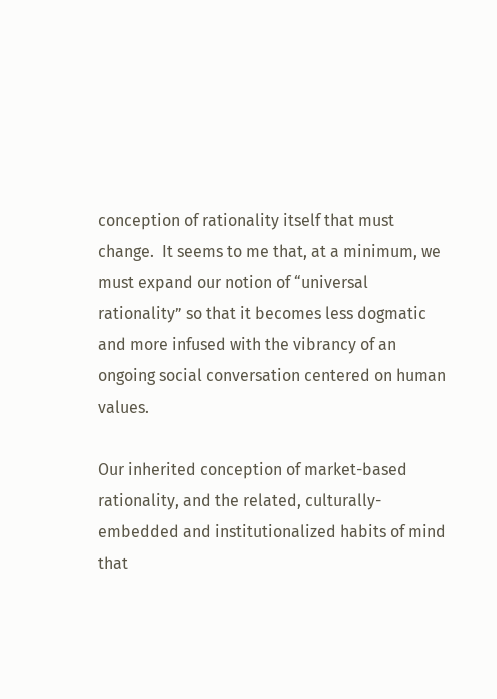conception of rationality itself that must change.  It seems to me that, at a minimum, we must expand our notion of “universal rationality” so that it becomes less dogmatic and more infused with the vibrancy of an ongoing social conversation centered on human values.

Our inherited conception of market-based rationality, and the related, culturally-embedded and institutionalized habits of mind that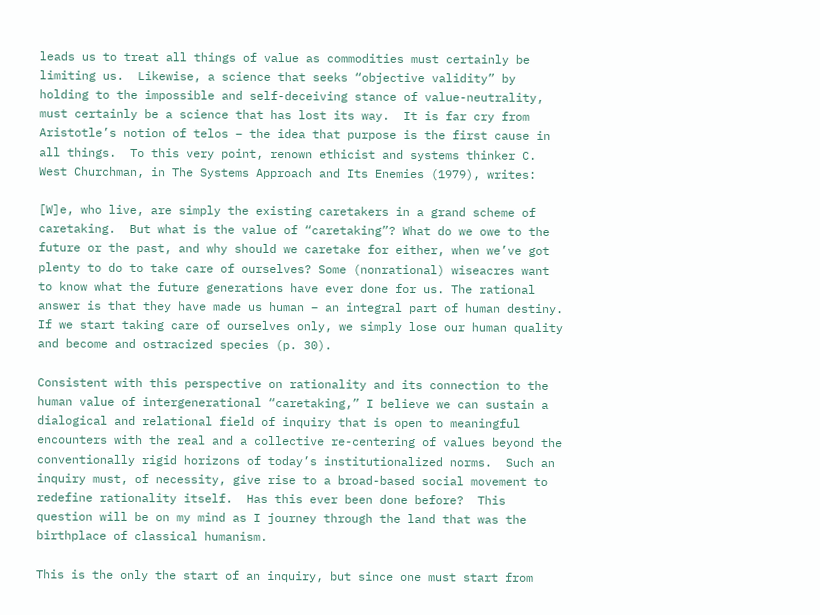leads us to treat all things of value as commodities must certainly be limiting us.  Likewise, a science that seeks “objective validity” by holding to the impossible and self-deceiving stance of value-neutrality, must certainly be a science that has lost its way.  It is far cry from Aristotle’s notion of telos – the idea that purpose is the first cause in all things.  To this very point, renown ethicist and systems thinker C. West Churchman, in The Systems Approach and Its Enemies (1979), writes:

[W]e, who live, are simply the existing caretakers in a grand scheme of caretaking.  But what is the value of “caretaking”? What do we owe to the future or the past, and why should we caretake for either, when we’ve got plenty to do to take care of ourselves? Some (nonrational) wiseacres want to know what the future generations have ever done for us. The rational answer is that they have made us human – an integral part of human destiny. If we start taking care of ourselves only, we simply lose our human quality and become and ostracized species (p. 30).

Consistent with this perspective on rationality and its connection to the human value of intergenerational “caretaking,” I believe we can sustain a dialogical and relational field of inquiry that is open to meaningful encounters with the real and a collective re-centering of values beyond the conventionally rigid horizons of today’s institutionalized norms.  Such an inquiry must, of necessity, give rise to a broad-based social movement to redefine rationality itself.  Has this ever been done before?  This question will be on my mind as I journey through the land that was the birthplace of classical humanism.

This is the only the start of an inquiry, but since one must start from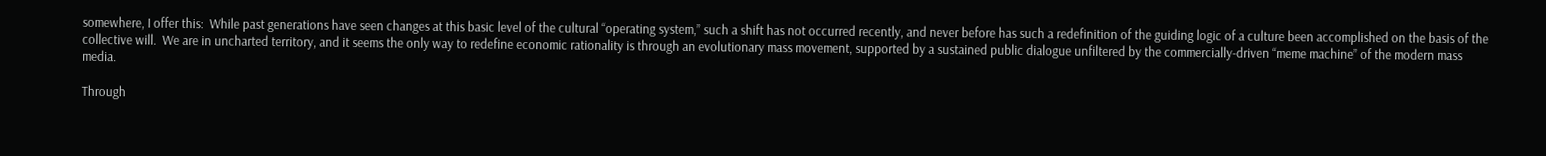somewhere, I offer this:  While past generations have seen changes at this basic level of the cultural “operating system,” such a shift has not occurred recently, and never before has such a redefinition of the guiding logic of a culture been accomplished on the basis of the collective will.  We are in uncharted territory, and it seems the only way to redefine economic rationality is through an evolutionary mass movement, supported by a sustained public dialogue unfiltered by the commercially-driven “meme machine” of the modern mass media.

Through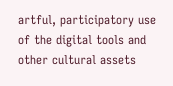artful, participatory use of the digital tools and other cultural assets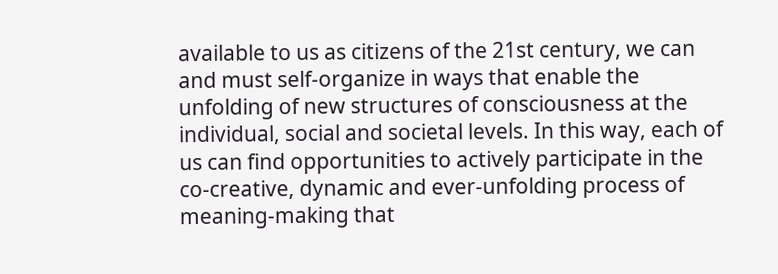available to us as citizens of the 21st century, we can and must self-organize in ways that enable the unfolding of new structures of consciousness at the individual, social and societal levels. In this way, each of us can find opportunities to actively participate in the co-creative, dynamic and ever-unfolding process of meaning-making that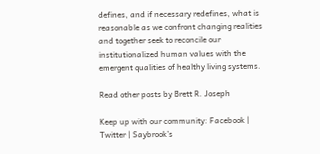defines, and if necessary redefines, what is reasonable as we confront changing realities and together seek to reconcile our institutionalized human values with the emergent qualities of healthy living systems.

Read other posts by Brett R. Joseph

Keep up with our community: Facebook | Twitter | Saybrook’s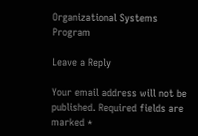Organizational Systems Program

Leave a Reply

Your email address will not be published. Required fields are marked *